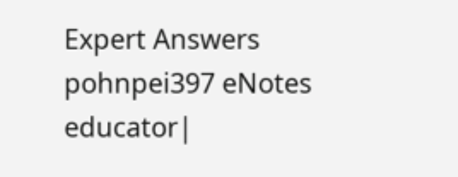Expert Answers
pohnpei397 eNotes educator|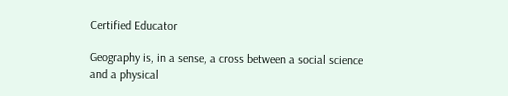Certified Educator

Geography is, in a sense, a cross between a social science and a physical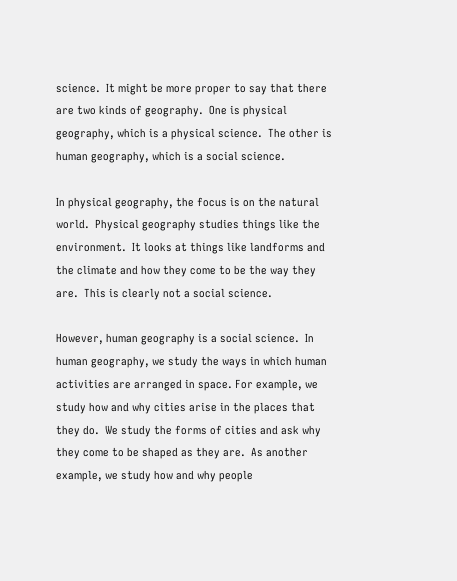science.  It might be more proper to say that there are two kinds of geography.  One is physical geography, which is a physical science.  The other is human geography, which is a social science.

In physical geography, the focus is on the natural world.  Physical geography studies things like the environment.  It looks at things like landforms and the climate and how they come to be the way they are.  This is clearly not a social science.

However, human geography is a social science.  In human geography, we study the ways in which human activities are arranged in space. For example, we study how and why cities arise in the places that they do.  We study the forms of cities and ask why they come to be shaped as they are.  As another example, we study how and why people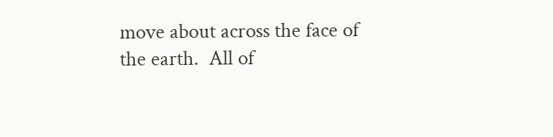move about across the face of the earth.  All of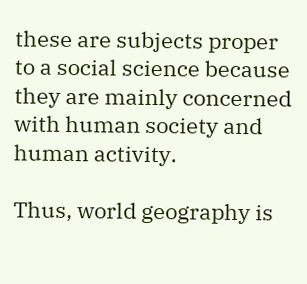these are subjects proper to a social science because they are mainly concerned with human society and human activity.

Thus, world geography is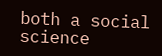both a social science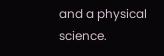and a physical science.